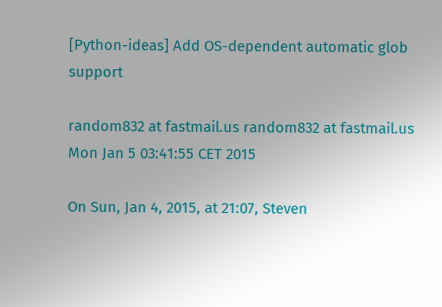[Python-ideas] Add OS-dependent automatic glob support

random832 at fastmail.us random832 at fastmail.us
Mon Jan 5 03:41:55 CET 2015

On Sun, Jan 4, 2015, at 21:07, Steven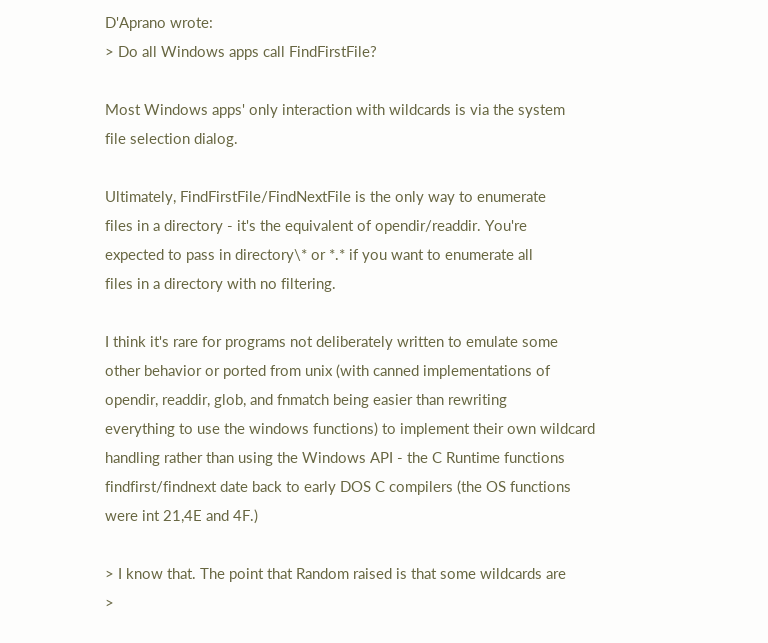D'Aprano wrote:
> Do all Windows apps call FindFirstFile?

Most Windows apps' only interaction with wildcards is via the system
file selection dialog.

Ultimately, FindFirstFile/FindNextFile is the only way to enumerate
files in a directory - it's the equivalent of opendir/readdir. You're
expected to pass in directory\* or *.* if you want to enumerate all
files in a directory with no filtering.

I think it's rare for programs not deliberately written to emulate some
other behavior or ported from unix (with canned implementations of
opendir, readdir, glob, and fnmatch being easier than rewriting
everything to use the windows functions) to implement their own wildcard
handling rather than using the Windows API - the C Runtime functions
findfirst/findnext date back to early DOS C compilers (the OS functions
were int 21,4E and 4F.)

> I know that. The point that Random raised is that some wildcards are
>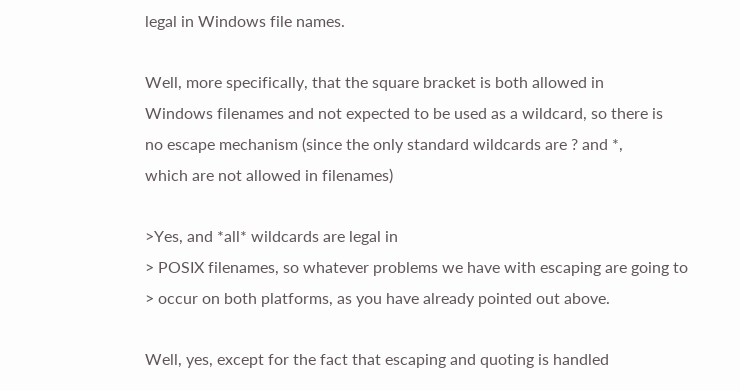legal in Windows file names.

Well, more specifically, that the square bracket is both allowed in
Windows filenames and not expected to be used as a wildcard, so there is
no escape mechanism (since the only standard wildcards are ? and *,
which are not allowed in filenames)

>Yes, and *all* wildcards are legal in
> POSIX filenames, so whatever problems we have with escaping are going to
> occur on both platforms, as you have already pointed out above.

Well, yes, except for the fact that escaping and quoting is handled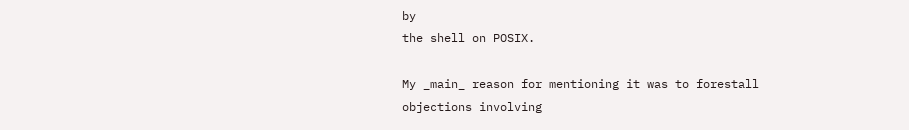by
the shell on POSIX.

My _main_ reason for mentioning it was to forestall objections involving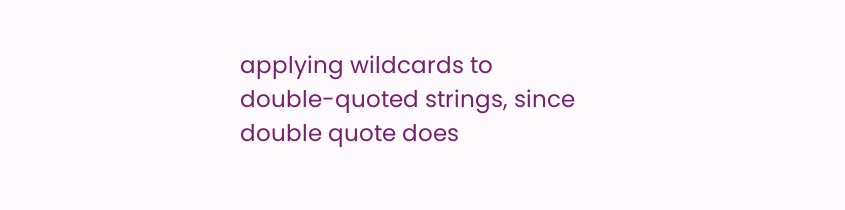applying wildcards to double-quoted strings, since double quote does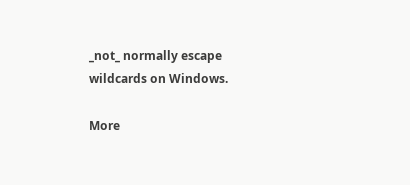_not_ normally escape wildcards on Windows.

More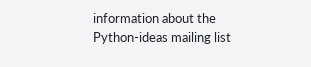information about the Python-ideas mailing list